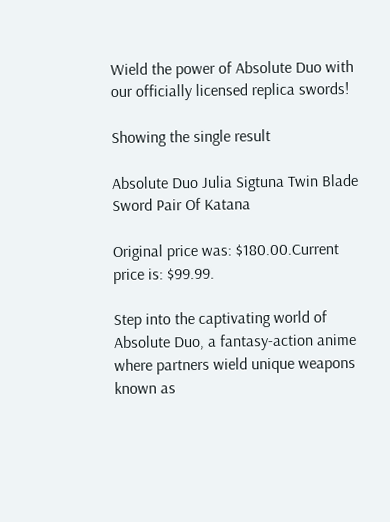Wield the power of Absolute Duo with our officially licensed replica swords!

Showing the single result

Absolute Duo Julia Sigtuna Twin Blade Sword Pair Of Katana

Original price was: $180.00.Current price is: $99.99.

Step into the captivating world of Absolute Duo, a fantasy-action anime where partners wield unique weapons known as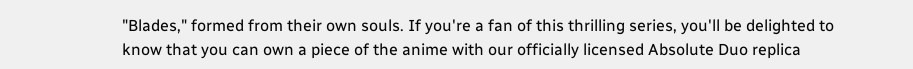"Blades," formed from their own souls. If you're a fan of this thrilling series, you'll be delighted to know that you can own a piece of the anime with our officially licensed Absolute Duo replica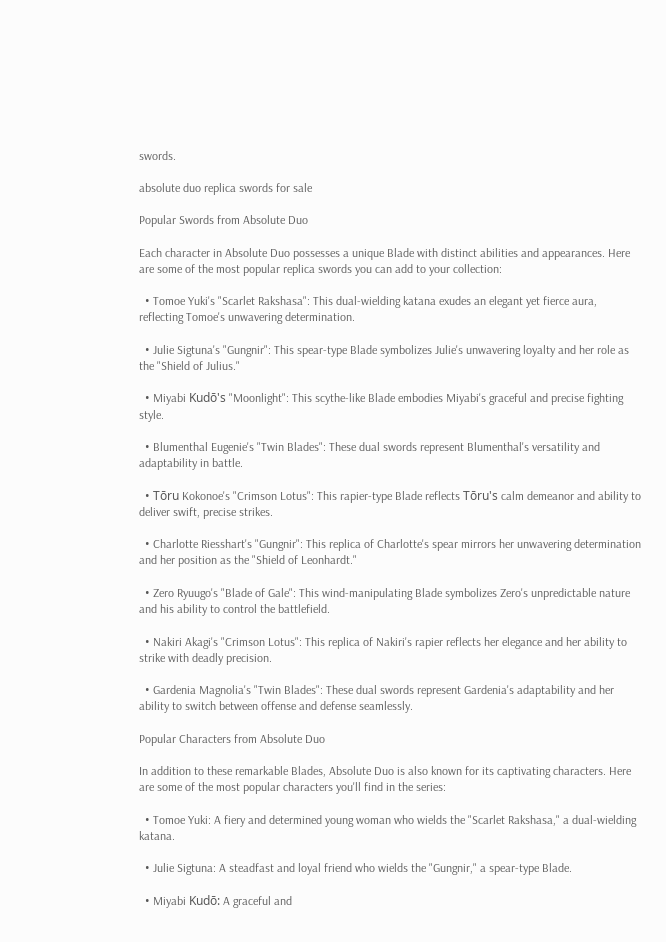swords.

absolute duo replica swords for sale

Popular Swords from Absolute Duo

Each character in Absolute Duo possesses a unique Blade with distinct abilities and appearances. Here are some of the most popular replica swords you can add to your collection:

  • Tomoe Yuki's "Scarlet Rakshasa": This dual-wielding katana exudes an elegant yet fierce aura, reflecting Tomoe's unwavering determination.

  • Julie Sigtuna's "Gungnir": This spear-type Blade symbolizes Julie's unwavering loyalty and her role as the "Shield of Julius."

  • Miyabi Kudō's "Moonlight": This scythe-like Blade embodies Miyabi's graceful and precise fighting style.

  • Blumenthal Eugenie's "Twin Blades": These dual swords represent Blumenthal's versatility and adaptability in battle.

  • Tōru Kokonoe's "Crimson Lotus": This rapier-type Blade reflects Tōru's calm demeanor and ability to deliver swift, precise strikes.

  • Charlotte Riesshart's "Gungnir": This replica of Charlotte's spear mirrors her unwavering determination and her position as the "Shield of Leonhardt."

  • Zero Ryuugo's "Blade of Gale": This wind-manipulating Blade symbolizes Zero's unpredictable nature and his ability to control the battlefield.

  • Nakiri Akagi's "Crimson Lotus": This replica of Nakiri's rapier reflects her elegance and her ability to strike with deadly precision.

  • Gardenia Magnolia's "Twin Blades": These dual swords represent Gardenia's adaptability and her ability to switch between offense and defense seamlessly.

Popular Characters from Absolute Duo

In addition to these remarkable Blades, Absolute Duo is also known for its captivating characters. Here are some of the most popular characters you'll find in the series:

  • Tomoe Yuki: A fiery and determined young woman who wields the "Scarlet Rakshasa," a dual-wielding katana.

  • Julie Sigtuna: A steadfast and loyal friend who wields the "Gungnir," a spear-type Blade.

  • Miyabi Kudō: A graceful and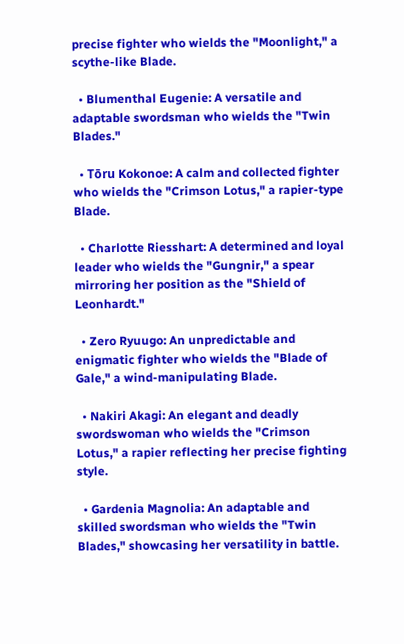precise fighter who wields the "Moonlight," a scythe-like Blade.

  • Blumenthal Eugenie: A versatile and adaptable swordsman who wields the "Twin Blades."

  • Tōru Kokonoe: A calm and collected fighter who wields the "Crimson Lotus," a rapier-type Blade.

  • Charlotte Riesshart: A determined and loyal leader who wields the "Gungnir," a spear mirroring her position as the "Shield of Leonhardt."

  • Zero Ryuugo: An unpredictable and enigmatic fighter who wields the "Blade of Gale," a wind-manipulating Blade.

  • Nakiri Akagi: An elegant and deadly swordswoman who wields the "Crimson Lotus," a rapier reflecting her precise fighting style.

  • Gardenia Magnolia: An adaptable and skilled swordsman who wields the "Twin Blades," showcasing her versatility in battle.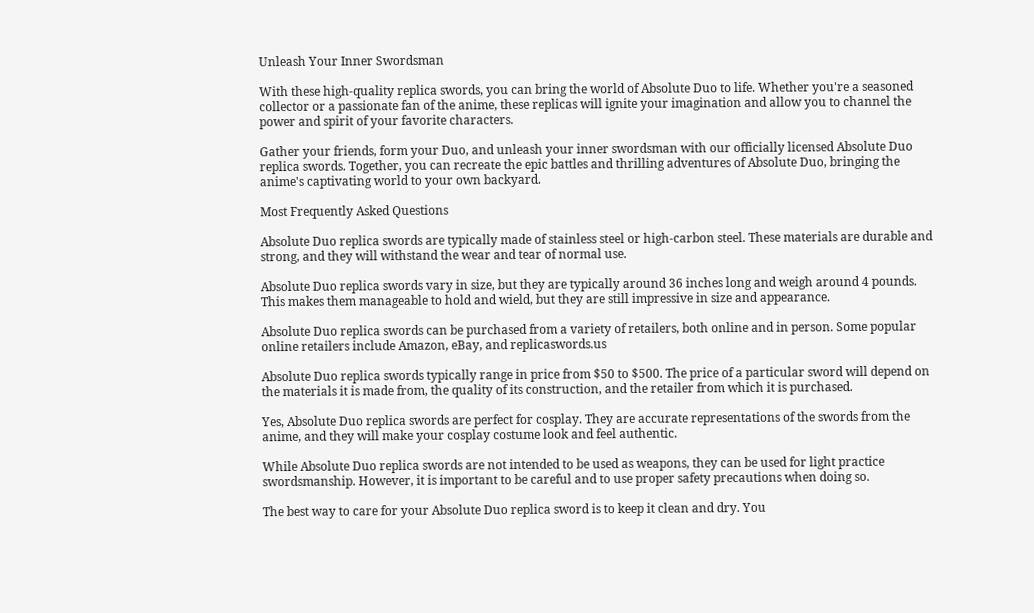Unleash Your Inner Swordsman

With these high-quality replica swords, you can bring the world of Absolute Duo to life. Whether you're a seasoned collector or a passionate fan of the anime, these replicas will ignite your imagination and allow you to channel the power and spirit of your favorite characters.

Gather your friends, form your Duo, and unleash your inner swordsman with our officially licensed Absolute Duo replica swords. Together, you can recreate the epic battles and thrilling adventures of Absolute Duo, bringing the anime's captivating world to your own backyard.

Most Frequently Asked Questions

Absolute Duo replica swords are typically made of stainless steel or high-carbon steel. These materials are durable and strong, and they will withstand the wear and tear of normal use.

Absolute Duo replica swords vary in size, but they are typically around 36 inches long and weigh around 4 pounds. This makes them manageable to hold and wield, but they are still impressive in size and appearance.

Absolute Duo replica swords can be purchased from a variety of retailers, both online and in person. Some popular online retailers include Amazon, eBay, and replicaswords.us

Absolute Duo replica swords typically range in price from $50 to $500. The price of a particular sword will depend on the materials it is made from, the quality of its construction, and the retailer from which it is purchased.

Yes, Absolute Duo replica swords are perfect for cosplay. They are accurate representations of the swords from the anime, and they will make your cosplay costume look and feel authentic.

While Absolute Duo replica swords are not intended to be used as weapons, they can be used for light practice swordsmanship. However, it is important to be careful and to use proper safety precautions when doing so.

The best way to care for your Absolute Duo replica sword is to keep it clean and dry. You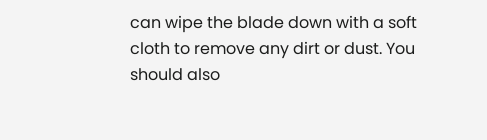can wipe the blade down with a soft cloth to remove any dirt or dust. You should also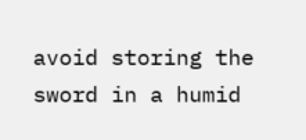avoid storing the sword in a humid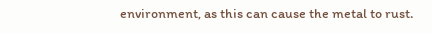environment, as this can cause the metal to rust.